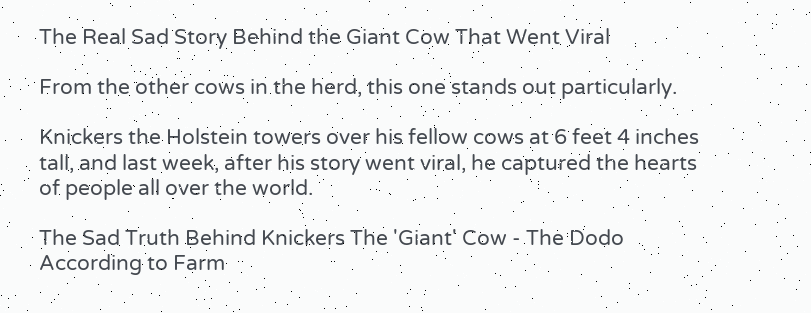The Real Sad Story Behind the Giant Cow That Went Viral

From the other cows in the herd, this one stands out particularly.

Knickers the Holstein towers over his fellow cows at 6 feet 4 inches tall, and last week, after his story went viral, he captured the hearts of people all over the world.

The Sad Truth Behind Knickers The 'Giant' Cow - The Dodo
According to Farm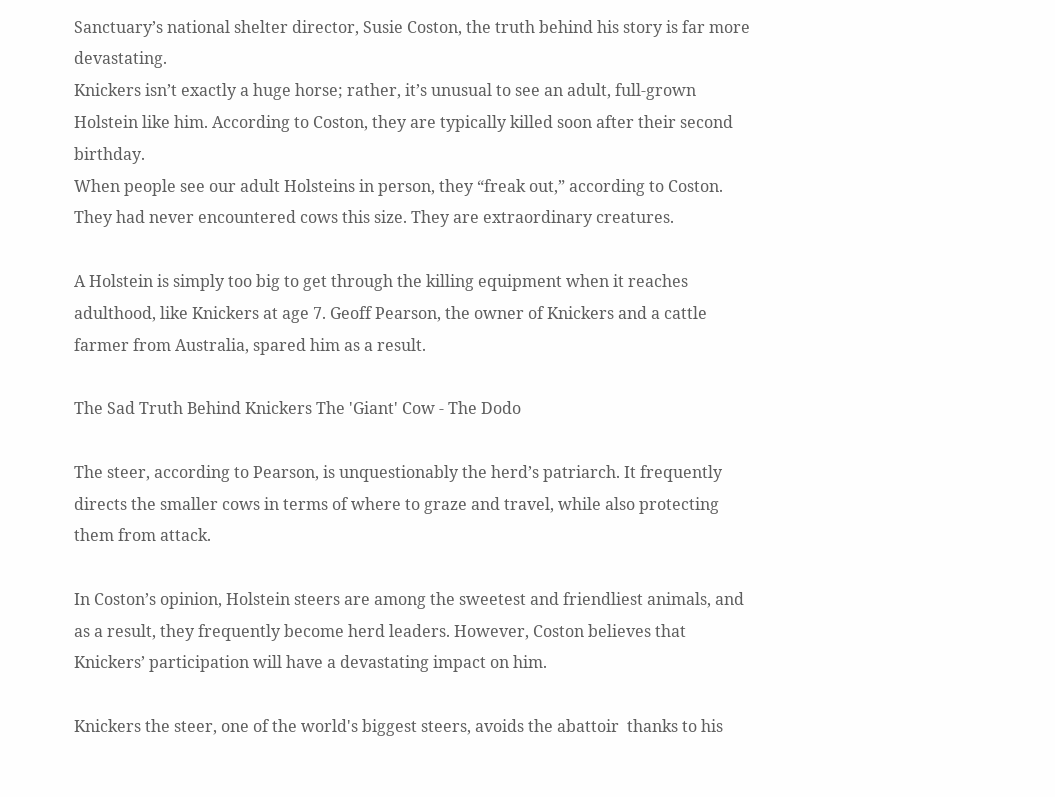Sanctuary’s national shelter director, Susie Coston, the truth behind his story is far more devastating.
Knickers isn’t exactly a huge horse; rather, it’s unusual to see an adult, full-grown Holstein like him. According to Coston, they are typically killed soon after their second birthday.
When people see our adult Holsteins in person, they “freak out,” according to Coston. They had never encountered cows this size. They are extraordinary creatures.

A Holstein is simply too big to get through the killing equipment when it reaches adulthood, like Knickers at age 7. Geoff Pearson, the owner of Knickers and a cattle farmer from Australia, spared him as a result.

The Sad Truth Behind Knickers The 'Giant' Cow - The Dodo

The steer, according to Pearson, is unquestionably the herd’s patriarch. It frequently directs the smaller cows in terms of where to graze and travel, while also protecting them from attack.

In Coston’s opinion, Holstein steers are among the sweetest and friendliest animals, and as a result, they frequently become herd leaders. However, Coston believes that Knickers’ participation will have a devastating impact on him.

Knickers the steer, one of the world's biggest steers, avoids the abattoir  thanks to his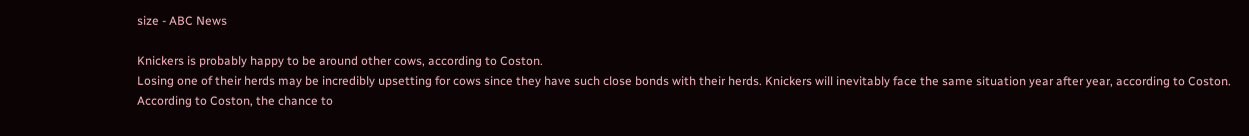size - ABC News

Knickers is probably happy to be around other cows, according to Coston.
Losing one of their herds may be incredibly upsetting for cows since they have such close bonds with their herds. Knickers will inevitably face the same situation year after year, according to Coston.
According to Coston, the chance to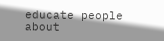educate people about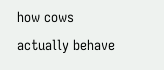how cows actually behave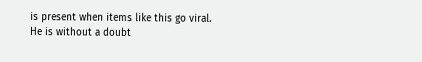is present when items like this go viral. He is without a doubt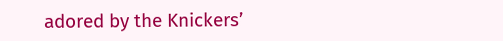adored by the Knickers’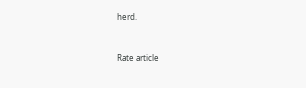herd.


Rate article